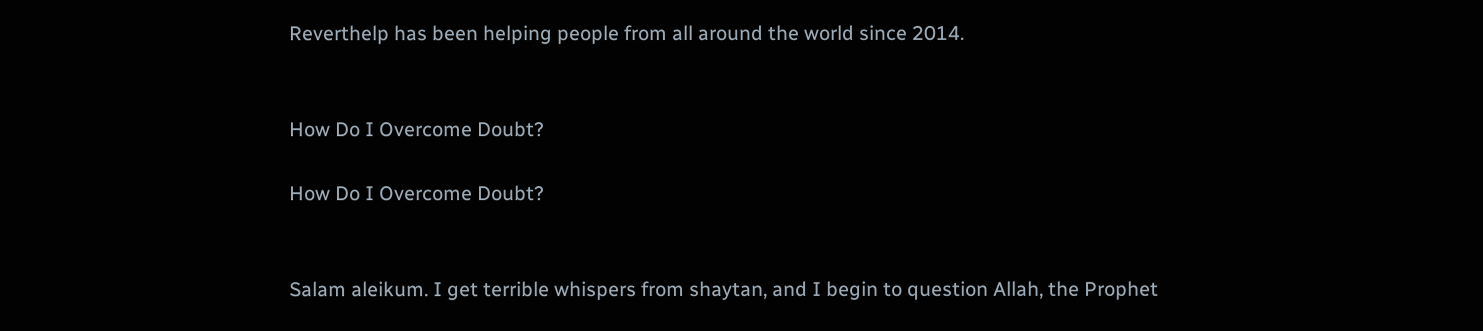Reverthelp has been helping people from all around the world since 2014.


How Do I Overcome Doubt?

How Do I Overcome Doubt?


Salam aleikum. I get terrible whispers from shaytan, and I begin to question Allah, the Prophet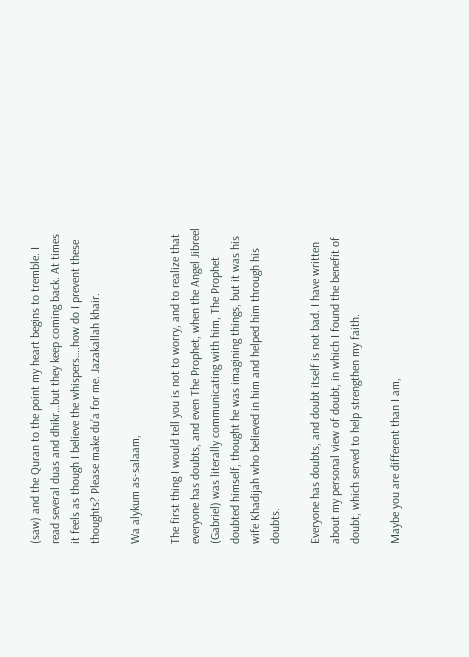(saw) and the Quran to the point my heart begins to tremble. I read several duas and dhikr…but they keep coming back. At times it feels as though I believe the whispers….how do I prevent these thoughts? Please make du’a for me. Jazakallah khair.

Wa alykum as-salaam,

The first thing I would tell you is not to worry, and to realize that everyone has doubts, and even The Prophet, when the Angel Jibreel (Gabriel) was literally communicating with him, The Prophet doubted himself, thought he was imagining things, but it was his wife Khadijah who believed in him and helped him through his doubts.

Everyone has doubts, and doubt itself is not bad. I have written about my personal view of doubt, in which I found the benefit of doubt, which served to help strengthen my faith.

Maybe you are different than I am,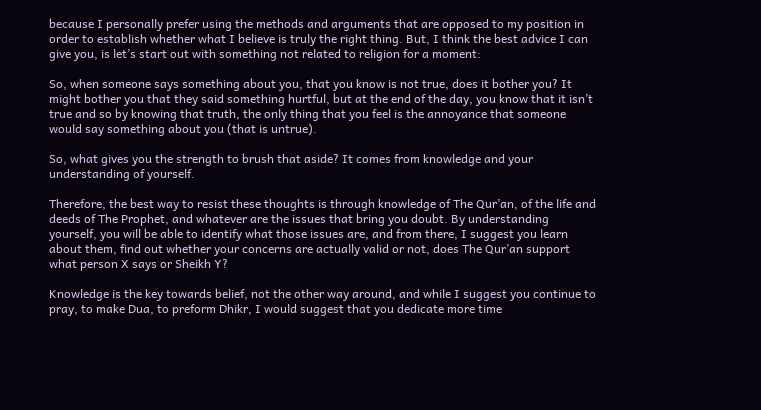because I personally prefer using the methods and arguments that are opposed to my position in order to establish whether what I believe is truly the right thing. But, I think the best advice I can give you, is let’s start out with something not related to religion for a moment:

So, when someone says something about you, that you know is not true, does it bother you? It might bother you that they said something hurtful, but at the end of the day, you know that it isn’t true and so by knowing that truth, the only thing that you feel is the annoyance that someone would say something about you (that is untrue).

So, what gives you the strength to brush that aside? It comes from knowledge and your understanding of yourself.

Therefore, the best way to resist these thoughts is through knowledge of The Qur’an, of the life and deeds of The Prophet, and whatever are the issues that bring you doubt. By understanding yourself, you will be able to identify what those issues are, and from there, I suggest you learn about them, find out whether your concerns are actually valid or not, does The Qur’an support what person X says or Sheikh Y?

Knowledge is the key towards belief, not the other way around, and while I suggest you continue to pray, to make Dua, to preform Dhikr, I would suggest that you dedicate more time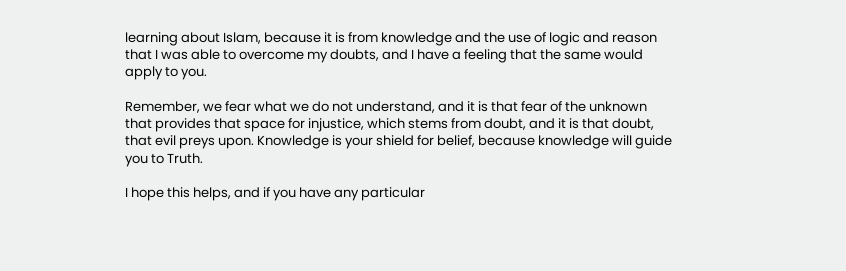learning about Islam, because it is from knowledge and the use of logic and reason that I was able to overcome my doubts, and I have a feeling that the same would apply to you.

Remember, we fear what we do not understand, and it is that fear of the unknown that provides that space for injustice, which stems from doubt, and it is that doubt, that evil preys upon. Knowledge is your shield for belief, because knowledge will guide you to Truth.

I hope this helps, and if you have any particular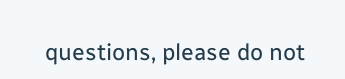questions, please do not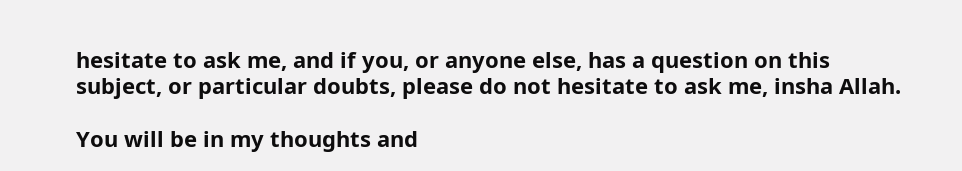hesitate to ask me, and if you, or anyone else, has a question on this subject, or particular doubts, please do not hesitate to ask me, insha Allah.

You will be in my thoughts and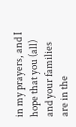in my prayers, and I hope that you (all) and your families are in the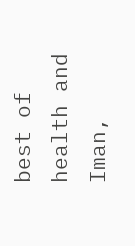best of health and Iman,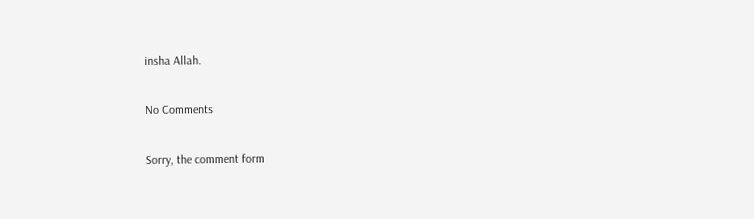insha Allah.

No Comments

Sorry, the comment form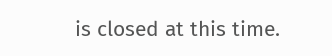is closed at this time.